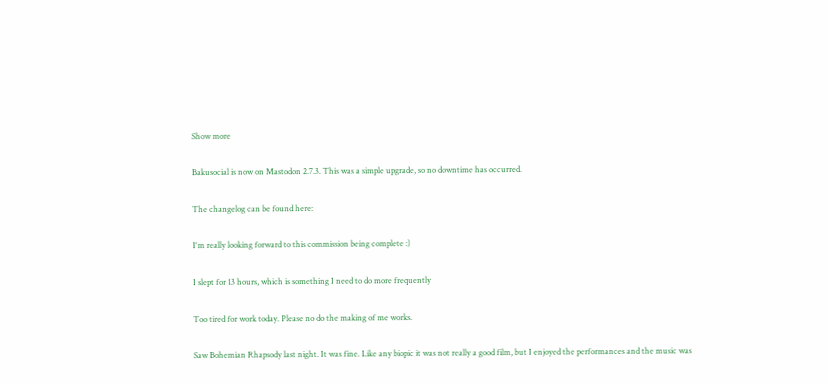Show more

Bakusocial is now on Mastodon 2.7.3. This was a simple upgrade, so no downtime has occurred.

The changelog can be found here:

I'm really looking forward to this commission being complete :)

I slept for 13 hours, which is something I need to do more frequently

Too tired for work today. Please no do the making of me works.

Saw Bohemian Rhapsody last night. It was fine. Like any biopic it was not really a good film, but I enjoyed the performances and the music was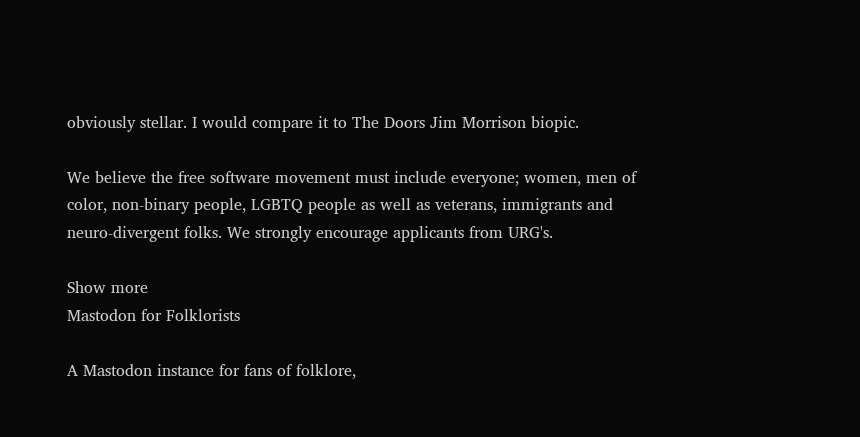obviously stellar. I would compare it to The Doors Jim Morrison biopic.

We believe the free software movement must include everyone; women, men of color, non-binary people, LGBTQ people as well as veterans, immigrants and neuro-divergent folks. We strongly encourage applicants from URG's.

Show more
Mastodon for Folklorists

A Mastodon instance for fans of folklore,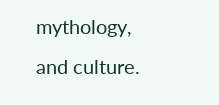mythology, and culture.